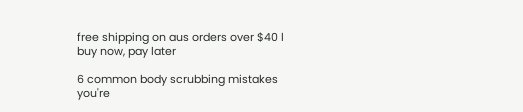free shipping on aus orders over $40 l buy now, pay later

6 common body scrubbing mistakes you're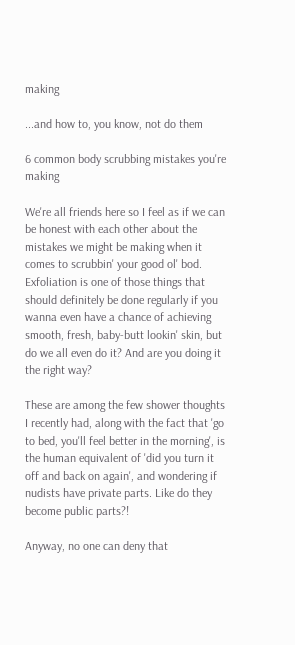making

...and how to, you know, not do them

6 common body scrubbing mistakes you're making

We're all friends here so I feel as if we can be honest with each other about the mistakes we might be making when it comes to scrubbin' your good ol' bod. Exfoliation is one of those things that should definitely be done regularly if you wanna even have a chance of achieving smooth, fresh, baby-butt lookin' skin, but do we all even do it? And are you doing it the right way?

These are among the few shower thoughts I recently had, along with the fact that 'go to bed, you'll feel better in the morning', is the human equivalent of 'did you turn it off and back on again', and wondering if nudists have private parts. Like do they become public parts?!

Anyway, no one can deny that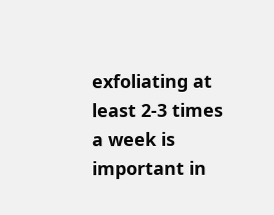exfoliating at least 2-3 times a week is important in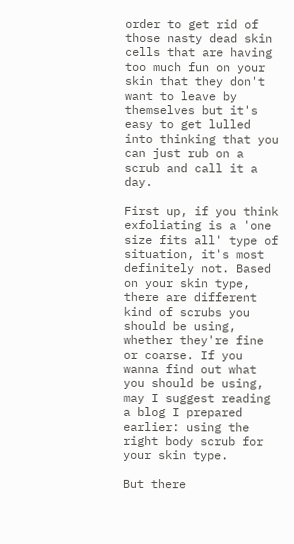order to get rid of those nasty dead skin cells that are having too much fun on your skin that they don't want to leave by themselves but it's easy to get lulled into thinking that you can just rub on a scrub and call it a day.

First up, if you think exfoliating is a 'one size fits all' type of situation, it's most definitely not. Based on your skin type, there are different kind of scrubs you should be using, whether they're fine or coarse. If you wanna find out what you should be using, may I suggest reading  a blog I prepared earlier: using the right body scrub for your skin type.

But there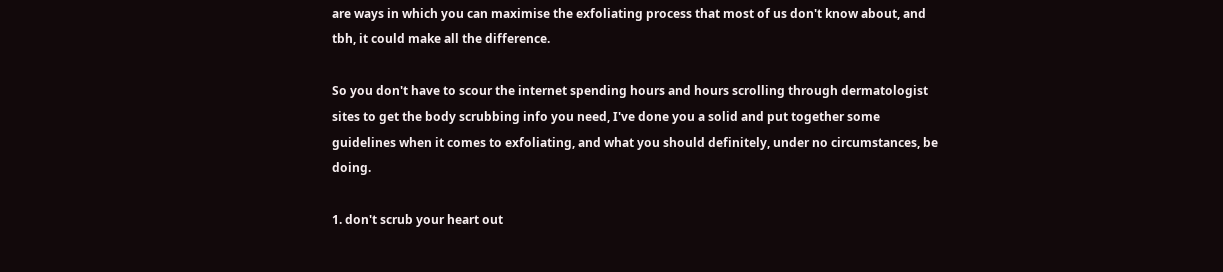are ways in which you can maximise the exfoliating process that most of us don't know about, and tbh, it could make all the difference.

So you don't have to scour the internet spending hours and hours scrolling through dermatologist sites to get the body scrubbing info you need, I've done you a solid and put together some guidelines when it comes to exfoliating, and what you should definitely, under no circumstances, be doing.

1. don't scrub your heart out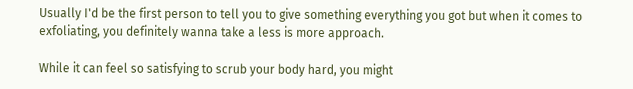Usually I'd be the first person to tell you to give something everything you got but when it comes to exfoliating, you definitely wanna take a less is more approach.

While it can feel so satisfying to scrub your body hard, you might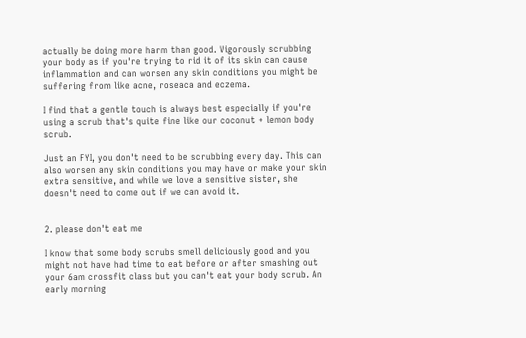actually be doing more harm than good. Vigorously scrubbing your body as if you're trying to rid it of its skin can cause inflammation and can worsen any skin conditions you might be suffering from like acne, roseaca and eczema.

I find that a gentle touch is always best especially if you're using a scrub that's quite fine like our coconut + lemon body scrub.

Just an FYI, you don't need to be scrubbing every day. This can also worsen any skin conditions you may have or make your skin extra sensitive, and while we love a sensitive sister, she doesn't need to come out if we can avoid it.


2. please don't eat me

I know that some body scrubs smell deliciously good and you might not have had time to eat before or after smashing out your 6am crossfit class but you can't eat your body scrub. An early morning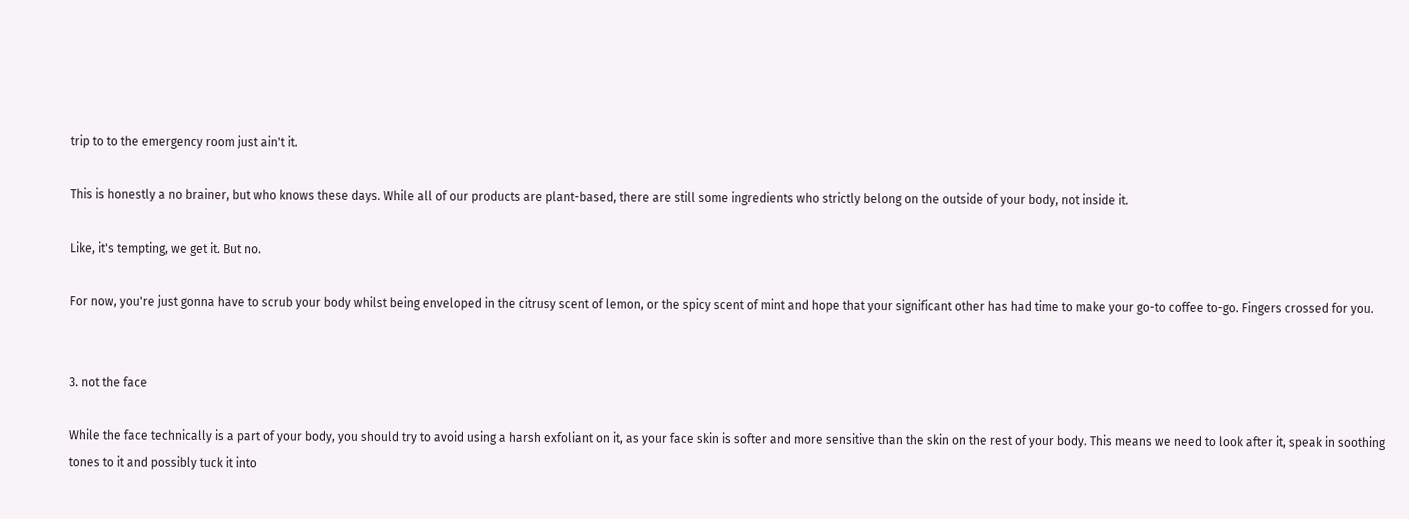trip to to the emergency room just ain't it.

This is honestly a no brainer, but who knows these days. While all of our products are plant-based, there are still some ingredients who strictly belong on the outside of your body, not inside it.

Like, it's tempting, we get it. But no.

For now, you're just gonna have to scrub your body whilst being enveloped in the citrusy scent of lemon, or the spicy scent of mint and hope that your significant other has had time to make your go-to coffee to-go. Fingers crossed for you.


3. not the face

While the face technically is a part of your body, you should try to avoid using a harsh exfoliant on it, as your face skin is softer and more sensitive than the skin on the rest of your body. This means we need to look after it, speak in soothing tones to it and possibly tuck it into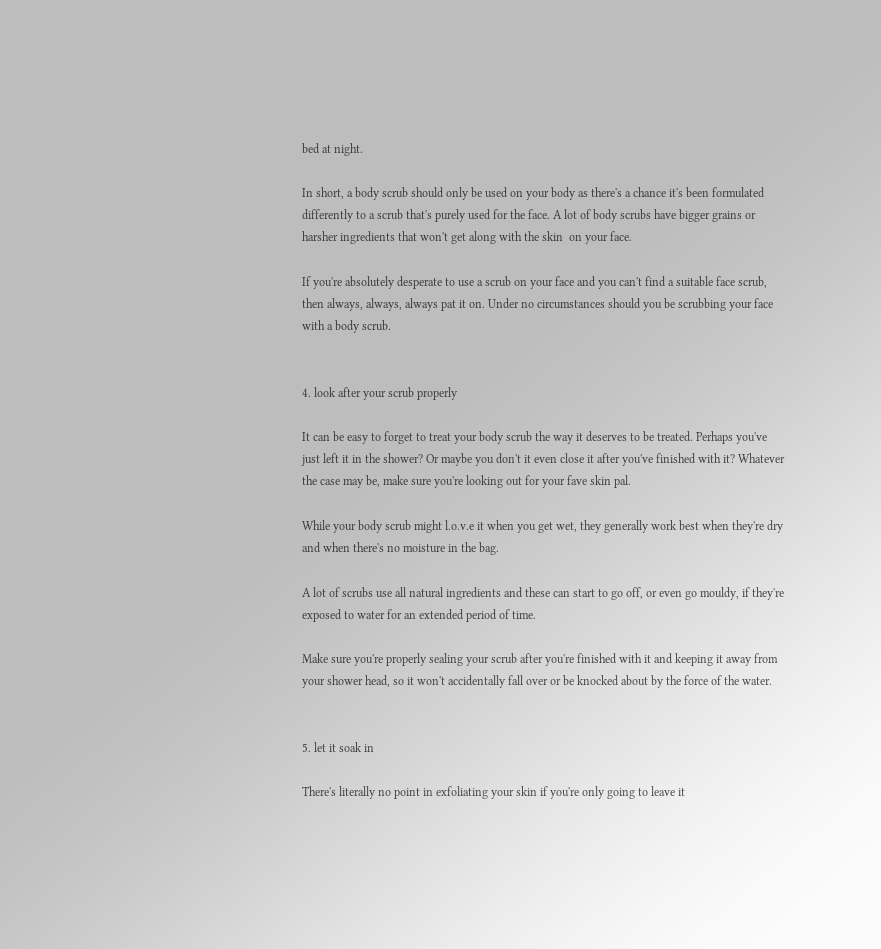bed at night.

In short, a body scrub should only be used on your body as there's a chance it's been formulated differently to a scrub that's purely used for the face. A lot of body scrubs have bigger grains or harsher ingredients that won't get along with the skin  on your face.

If you're absolutely desperate to use a scrub on your face and you can't find a suitable face scrub, then always, always, always pat it on. Under no circumstances should you be scrubbing your face with a body scrub.


4. look after your scrub properly

It can be easy to forget to treat your body scrub the way it deserves to be treated. Perhaps you've just left it in the shower? Or maybe you don't it even close it after you've finished with it? Whatever the case may be, make sure you're looking out for your fave skin pal.

While your body scrub might l.o.v.e it when you get wet, they generally work best when they're dry and when there's no moisture in the bag.

A lot of scrubs use all natural ingredients and these can start to go off, or even go mouldy, if they're exposed to water for an extended period of time.

Make sure you're properly sealing your scrub after you're finished with it and keeping it away from your shower head, so it won't accidentally fall over or be knocked about by the force of the water.


5. let it soak in

There's literally no point in exfoliating your skin if you're only going to leave it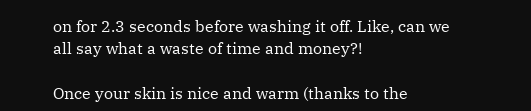on for 2.3 seconds before washing it off. Like, can we all say what a waste of time and money?!

Once your skin is nice and warm (thanks to the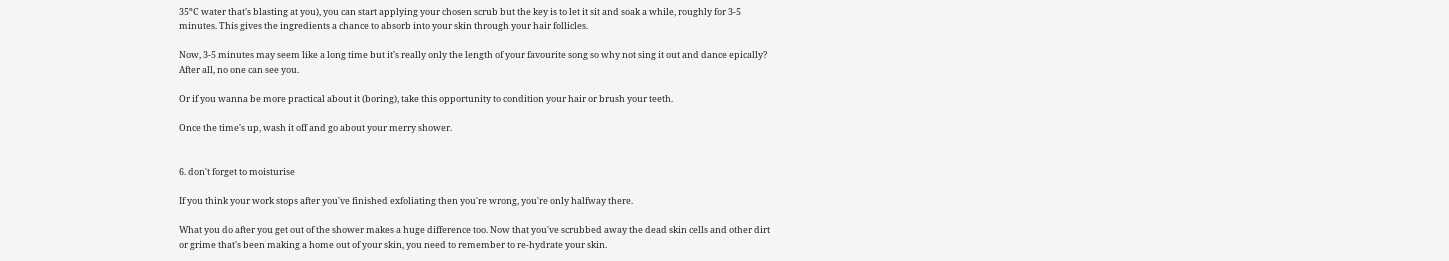35ºC water that's blasting at you), you can start applying your chosen scrub but the key is to let it sit and soak a while, roughly for 3-5 minutes. This gives the ingredients a chance to absorb into your skin through your hair follicles.

Now, 3-5 minutes may seem like a long time but it's really only the length of your favourite song so why not sing it out and dance epically? After all, no one can see you.

Or if you wanna be more practical about it (boring), take this opportunity to condition your hair or brush your teeth.

Once the time's up, wash it off and go about your merry shower.


6. don't forget to moisturise

If you think your work stops after you've finished exfoliating then you're wrong, you're only halfway there.

What you do after you get out of the shower makes a huge difference too. Now that you've scrubbed away the dead skin cells and other dirt or grime that's been making a home out of your skin, you need to remember to re-hydrate your skin.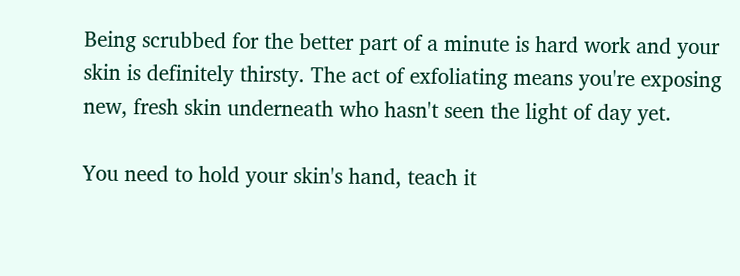Being scrubbed for the better part of a minute is hard work and your skin is definitely thirsty. The act of exfoliating means you're exposing new, fresh skin underneath who hasn't seen the light of day yet.

You need to hold your skin's hand, teach it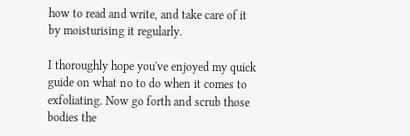how to read and write, and take care of it by moisturising it regularly.

I thoroughly hope you've enjoyed my quick guide on what no to do when it comes to exfoliating. Now go forth and scrub those bodies the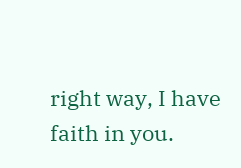right way, I have faith in you.